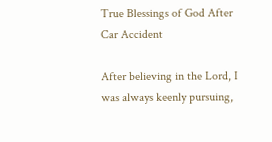True Blessings of God After Car Accident

After believing in the Lord, I was always keenly pursuing,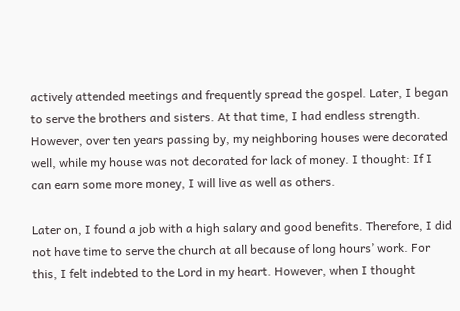actively attended meetings and frequently spread the gospel. Later, I began to serve the brothers and sisters. At that time, I had endless strength. However, over ten years passing by, my neighboring houses were decorated well, while my house was not decorated for lack of money. I thought: If I can earn some more money, I will live as well as others.

Later on, I found a job with a high salary and good benefits. Therefore, I did not have time to serve the church at all because of long hours’ work. For this, I felt indebted to the Lord in my heart. However, when I thought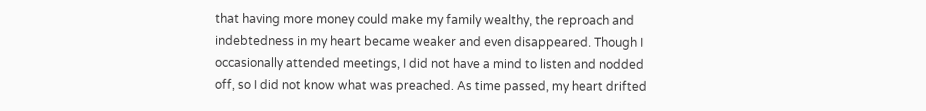that having more money could make my family wealthy, the reproach and indebtedness in my heart became weaker and even disappeared. Though I occasionally attended meetings, I did not have a mind to listen and nodded off, so I did not know what was preached. As time passed, my heart drifted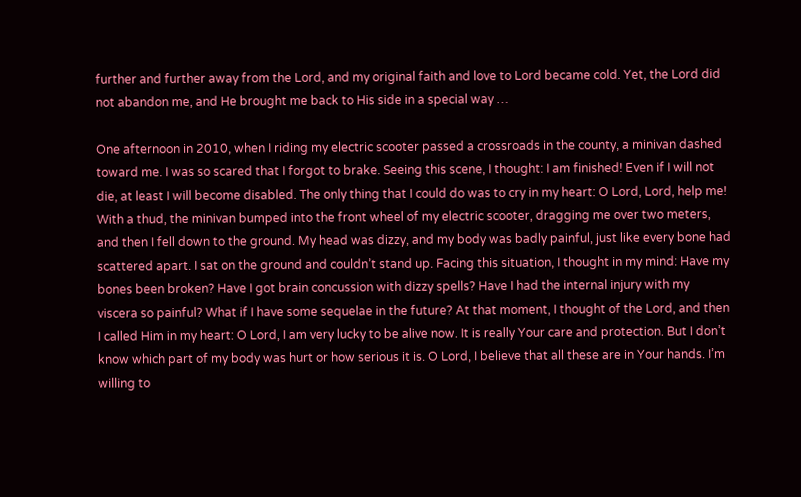further and further away from the Lord, and my original faith and love to Lord became cold. Yet, the Lord did not abandon me, and He brought me back to His side in a special way …

One afternoon in 2010, when I riding my electric scooter passed a crossroads in the county, a minivan dashed toward me. I was so scared that I forgot to brake. Seeing this scene, I thought: I am finished! Even if I will not die, at least I will become disabled. The only thing that I could do was to cry in my heart: O Lord, Lord, help me! With a thud, the minivan bumped into the front wheel of my electric scooter, dragging me over two meters, and then I fell down to the ground. My head was dizzy, and my body was badly painful, just like every bone had scattered apart. I sat on the ground and couldn’t stand up. Facing this situation, I thought in my mind: Have my bones been broken? Have I got brain concussion with dizzy spells? Have I had the internal injury with my viscera so painful? What if I have some sequelae in the future? At that moment, I thought of the Lord, and then I called Him in my heart: O Lord, I am very lucky to be alive now. It is really Your care and protection. But I don’t know which part of my body was hurt or how serious it is. O Lord, I believe that all these are in Your hands. I’m willing to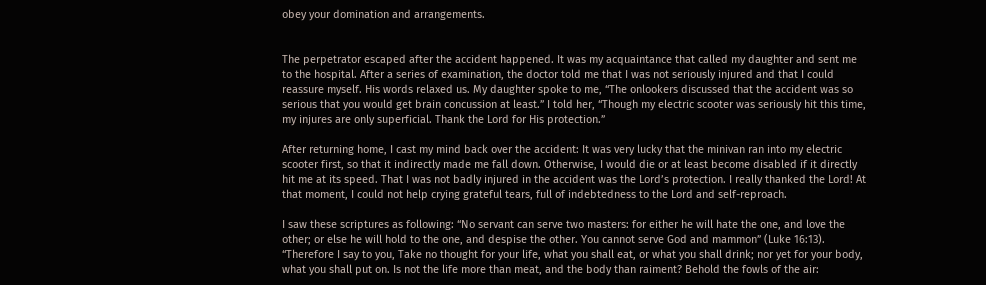obey your domination and arrangements.


The perpetrator escaped after the accident happened. It was my acquaintance that called my daughter and sent me to the hospital. After a series of examination, the doctor told me that I was not seriously injured and that I could reassure myself. His words relaxed us. My daughter spoke to me, “The onlookers discussed that the accident was so serious that you would get brain concussion at least.” I told her, “Though my electric scooter was seriously hit this time, my injures are only superficial. Thank the Lord for His protection.”

After returning home, I cast my mind back over the accident: It was very lucky that the minivan ran into my electric scooter first, so that it indirectly made me fall down. Otherwise, I would die or at least become disabled if it directly hit me at its speed. That I was not badly injured in the accident was the Lord’s protection. I really thanked the Lord! At that moment, I could not help crying grateful tears, full of indebtedness to the Lord and self-reproach.

I saw these scriptures as following: “No servant can serve two masters: for either he will hate the one, and love the other; or else he will hold to the one, and despise the other. You cannot serve God and mammon” (Luke 16:13). “Therefore I say to you, Take no thought for your life, what you shall eat, or what you shall drink; nor yet for your body, what you shall put on. Is not the life more than meat, and the body than raiment? Behold the fowls of the air: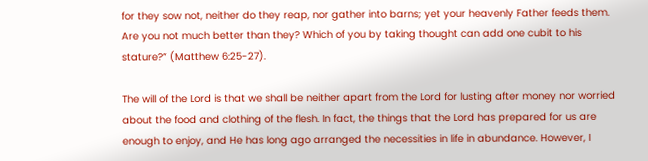for they sow not, neither do they reap, nor gather into barns; yet your heavenly Father feeds them. Are you not much better than they? Which of you by taking thought can add one cubit to his stature?” (Matthew 6:25-27).

The will of the Lord is that we shall be neither apart from the Lord for lusting after money nor worried about the food and clothing of the flesh. In fact, the things that the Lord has prepared for us are enough to enjoy, and He has long ago arranged the necessities in life in abundance. However, I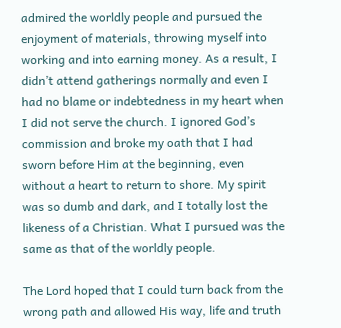admired the worldly people and pursued the enjoyment of materials, throwing myself into working and into earning money. As a result, I didn’t attend gatherings normally and even I had no blame or indebtedness in my heart when I did not serve the church. I ignored God’s commission and broke my oath that I had sworn before Him at the beginning, even without a heart to return to shore. My spirit was so dumb and dark, and I totally lost the likeness of a Christian. What I pursued was the same as that of the worldly people.

The Lord hoped that I could turn back from the wrong path and allowed His way, life and truth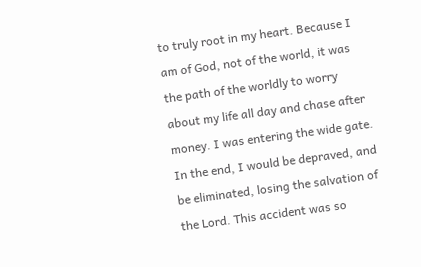to truly root in my heart. Because I am of God, not of the world, it was the path of the worldly to worry about my life all day and chase after money. I was entering the wide gate. In the end, I would be depraved, and be eliminated, losing the salvation of the Lord. This accident was so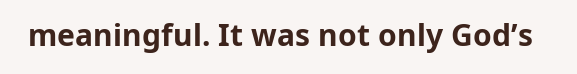meaningful. It was not only God’s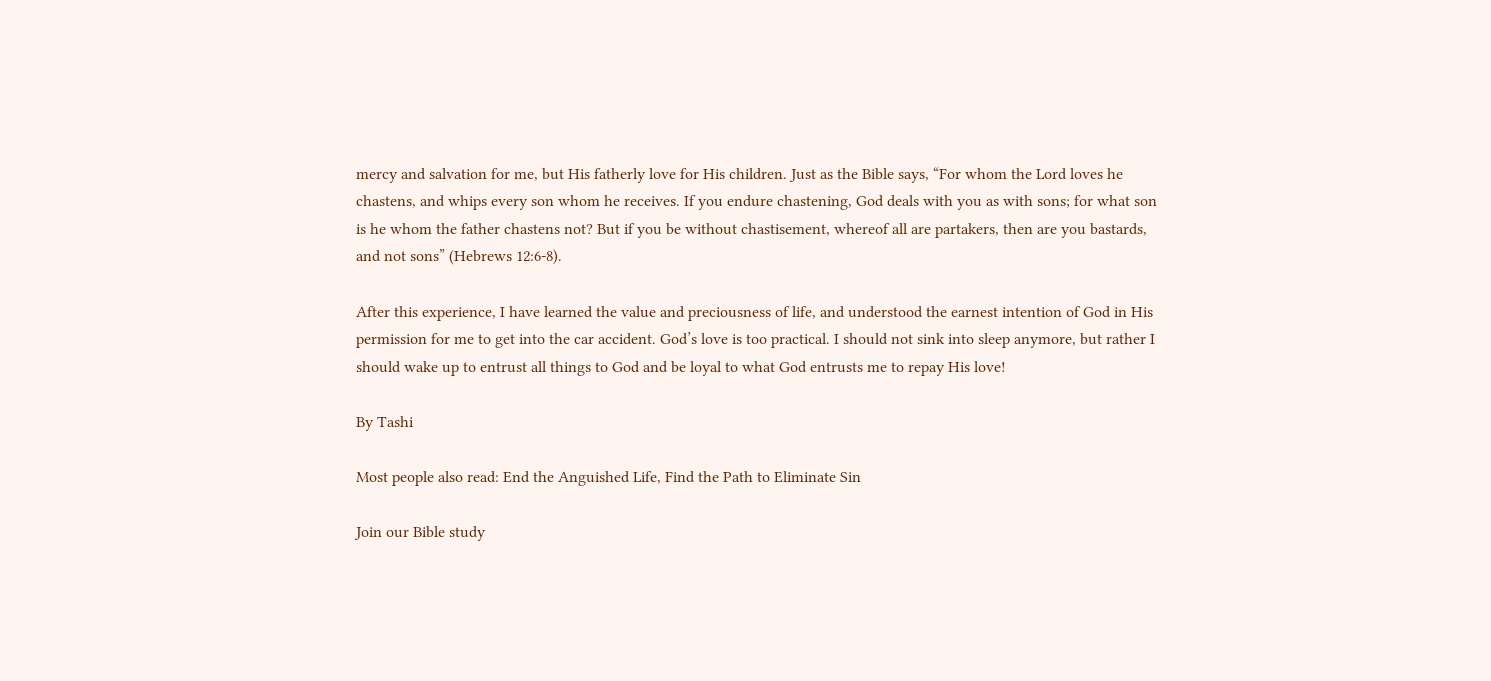mercy and salvation for me, but His fatherly love for His children. Just as the Bible says, “For whom the Lord loves he chastens, and whips every son whom he receives. If you endure chastening, God deals with you as with sons; for what son is he whom the father chastens not? But if you be without chastisement, whereof all are partakers, then are you bastards, and not sons” (Hebrews 12:6-8).

After this experience, I have learned the value and preciousness of life, and understood the earnest intention of God in His permission for me to get into the car accident. God’s love is too practical. I should not sink into sleep anymore, but rather I should wake up to entrust all things to God and be loyal to what God entrusts me to repay His love!

By Tashi

Most people also read: End the Anguished Life, Find the Path to Eliminate Sin

Join our Bible study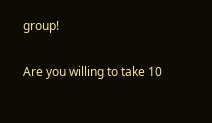group!

Are you willing to take 10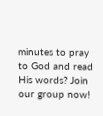minutes to pray to God and read His words? Join our group now!